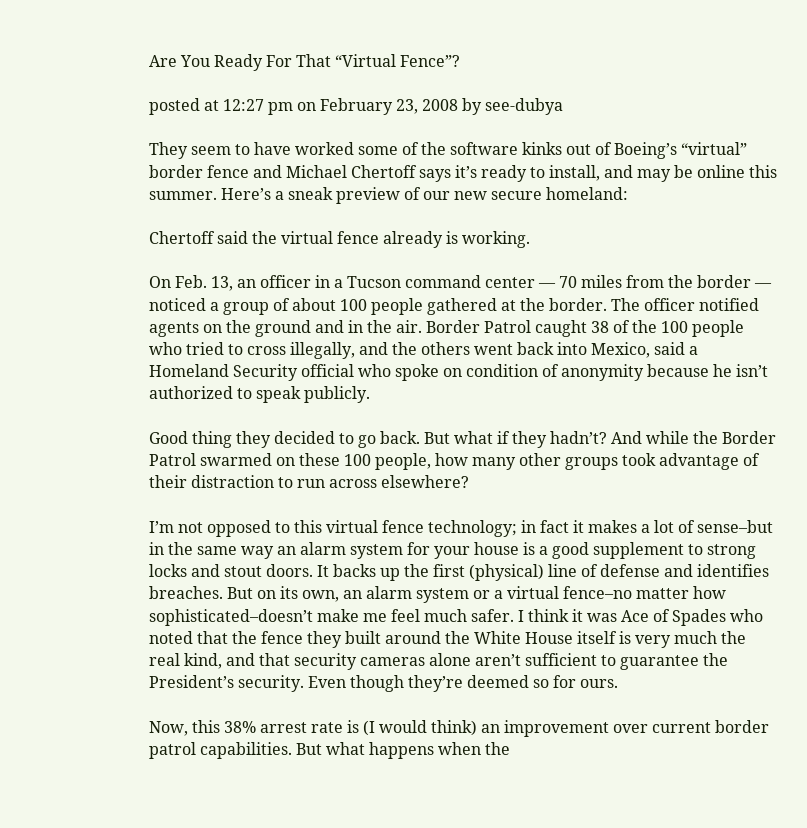Are You Ready For That “Virtual Fence”?

posted at 12:27 pm on February 23, 2008 by see-dubya

They seem to have worked some of the software kinks out of Boeing’s “virtual” border fence and Michael Chertoff says it’s ready to install, and may be online this summer. Here’s a sneak preview of our new secure homeland:

Chertoff said the virtual fence already is working.

On Feb. 13, an officer in a Tucson command center — 70 miles from the border — noticed a group of about 100 people gathered at the border. The officer notified agents on the ground and in the air. Border Patrol caught 38 of the 100 people who tried to cross illegally, and the others went back into Mexico, said a Homeland Security official who spoke on condition of anonymity because he isn’t authorized to speak publicly.

Good thing they decided to go back. But what if they hadn’t? And while the Border Patrol swarmed on these 100 people, how many other groups took advantage of their distraction to run across elsewhere?

I’m not opposed to this virtual fence technology; in fact it makes a lot of sense–but in the same way an alarm system for your house is a good supplement to strong locks and stout doors. It backs up the first (physical) line of defense and identifies breaches. But on its own, an alarm system or a virtual fence–no matter how sophisticated–doesn’t make me feel much safer. I think it was Ace of Spades who noted that the fence they built around the White House itself is very much the real kind, and that security cameras alone aren’t sufficient to guarantee the President’s security. Even though they’re deemed so for ours.

Now, this 38% arrest rate is (I would think) an improvement over current border patrol capabilities. But what happens when the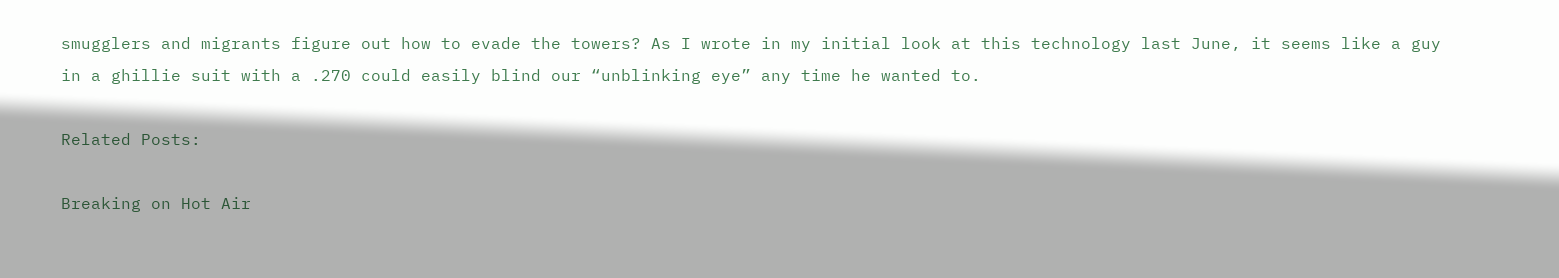smugglers and migrants figure out how to evade the towers? As I wrote in my initial look at this technology last June, it seems like a guy in a ghillie suit with a .270 could easily blind our “unblinking eye” any time he wanted to.

Related Posts:

Breaking on Hot Air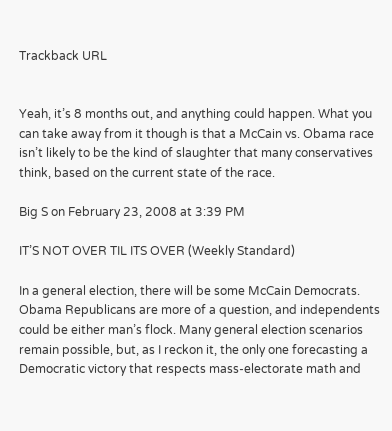Trackback URL


Yeah, it’s 8 months out, and anything could happen. What you can take away from it though is that a McCain vs. Obama race isn’t likely to be the kind of slaughter that many conservatives think, based on the current state of the race.

Big S on February 23, 2008 at 3:39 PM

IT’S NOT OVER TIL ITS OVER (Weekly Standard)

In a general election, there will be some McCain Democrats. Obama Republicans are more of a question, and independents could be either man’s flock. Many general election scenarios remain possible, but, as I reckon it, the only one forecasting a Democratic victory that respects mass-electorate math and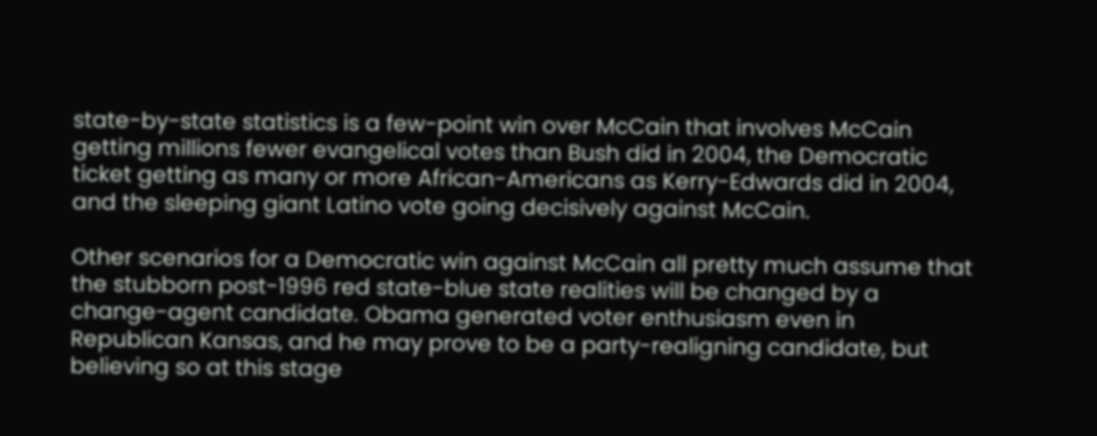state-by-state statistics is a few-point win over McCain that involves McCain getting millions fewer evangelical votes than Bush did in 2004, the Democratic ticket getting as many or more African-Americans as Kerry-Edwards did in 2004, and the sleeping giant Latino vote going decisively against McCain.

Other scenarios for a Democratic win against McCain all pretty much assume that the stubborn post-1996 red state-blue state realities will be changed by a change-agent candidate. Obama generated voter enthusiasm even in Republican Kansas, and he may prove to be a party-realigning candidate, but believing so at this stage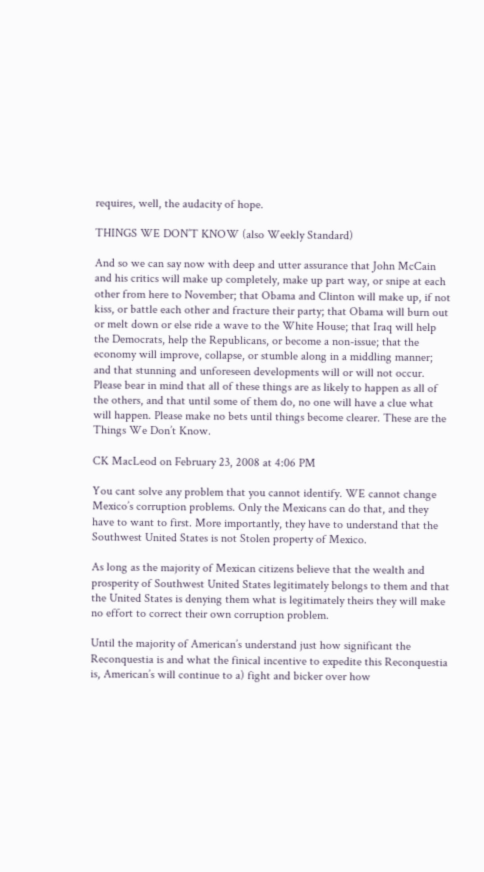requires, well, the audacity of hope.

THINGS WE DON’T KNOW (also Weekly Standard)

And so we can say now with deep and utter assurance that John McCain and his critics will make up completely, make up part way, or snipe at each other from here to November; that Obama and Clinton will make up, if not kiss, or battle each other and fracture their party; that Obama will burn out or melt down or else ride a wave to the White House; that Iraq will help the Democrats, help the Republicans, or become a non-issue; that the economy will improve, collapse, or stumble along in a middling manner; and that stunning and unforeseen developments will or will not occur. Please bear in mind that all of these things are as likely to happen as all of the others, and that until some of them do, no one will have a clue what will happen. Please make no bets until things become clearer. These are the Things We Don’t Know.

CK MacLeod on February 23, 2008 at 4:06 PM

You cant solve any problem that you cannot identify. WE cannot change Mexico’s corruption problems. Only the Mexicans can do that, and they have to want to first. More importantly, they have to understand that the Southwest United States is not Stolen property of Mexico.

As long as the majority of Mexican citizens believe that the wealth and prosperity of Southwest United States legitimately belongs to them and that the United States is denying them what is legitimately theirs they will make no effort to correct their own corruption problem.

Until the majority of American’s understand just how significant the Reconquestia is and what the finical incentive to expedite this Reconquestia is, American’s will continue to a) fight and bicker over how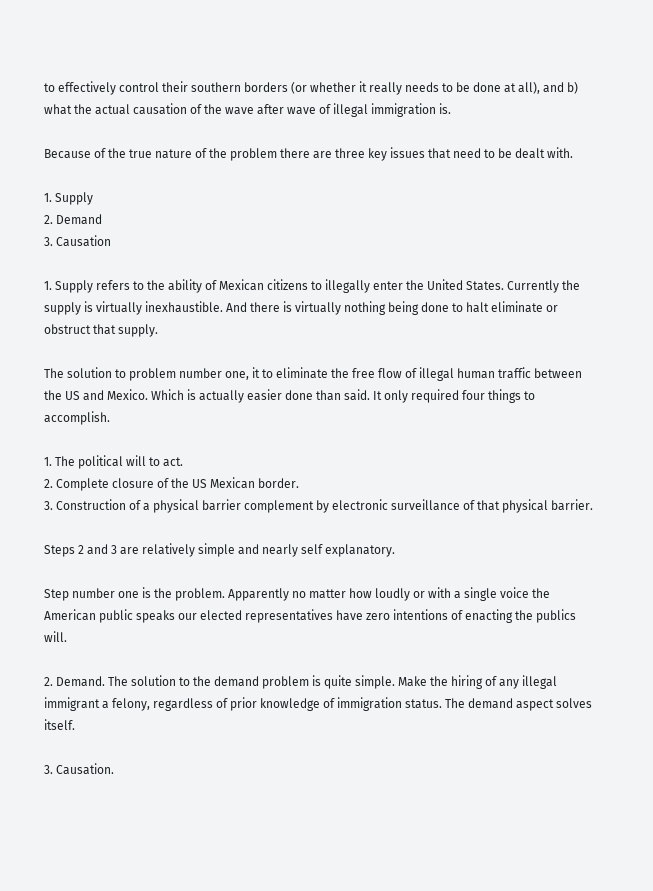to effectively control their southern borders (or whether it really needs to be done at all), and b) what the actual causation of the wave after wave of illegal immigration is.

Because of the true nature of the problem there are three key issues that need to be dealt with.

1. Supply
2. Demand
3. Causation

1. Supply refers to the ability of Mexican citizens to illegally enter the United States. Currently the supply is virtually inexhaustible. And there is virtually nothing being done to halt eliminate or obstruct that supply.

The solution to problem number one, it to eliminate the free flow of illegal human traffic between the US and Mexico. Which is actually easier done than said. It only required four things to accomplish.

1. The political will to act.
2. Complete closure of the US Mexican border.
3. Construction of a physical barrier complement by electronic surveillance of that physical barrier.

Steps 2 and 3 are relatively simple and nearly self explanatory.

Step number one is the problem. Apparently no matter how loudly or with a single voice the American public speaks our elected representatives have zero intentions of enacting the publics will.

2. Demand. The solution to the demand problem is quite simple. Make the hiring of any illegal immigrant a felony, regardless of prior knowledge of immigration status. The demand aspect solves itself.

3. Causation.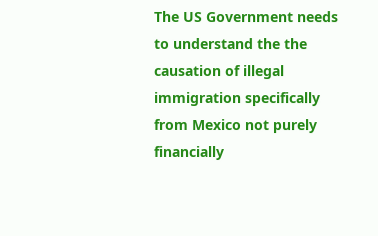The US Government needs to understand the the causation of illegal immigration specifically from Mexico not purely financially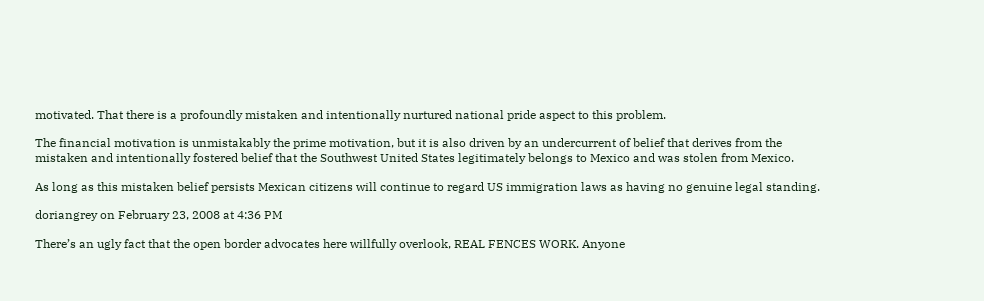motivated. That there is a profoundly mistaken and intentionally nurtured national pride aspect to this problem.

The financial motivation is unmistakably the prime motivation, but it is also driven by an undercurrent of belief that derives from the mistaken and intentionally fostered belief that the Southwest United States legitimately belongs to Mexico and was stolen from Mexico.

As long as this mistaken belief persists Mexican citizens will continue to regard US immigration laws as having no genuine legal standing.

doriangrey on February 23, 2008 at 4:36 PM

There’s an ugly fact that the open border advocates here willfully overlook, REAL FENCES WORK. Anyone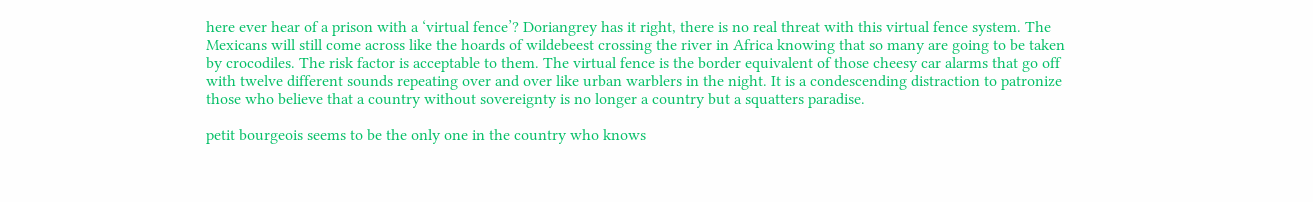here ever hear of a prison with a ‘virtual fence’? Doriangrey has it right, there is no real threat with this virtual fence system. The Mexicans will still come across like the hoards of wildebeest crossing the river in Africa knowing that so many are going to be taken by crocodiles. The risk factor is acceptable to them. The virtual fence is the border equivalent of those cheesy car alarms that go off with twelve different sounds repeating over and over like urban warblers in the night. It is a condescending distraction to patronize those who believe that a country without sovereignty is no longer a country but a squatters paradise.

petit bourgeois seems to be the only one in the country who knows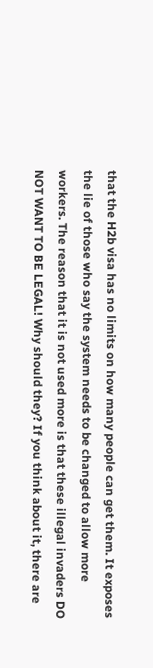that the H2b visa has no limits on how many people can get them. It exposes the lie of those who say the system needs to be changed to allow more workers. The reason that it is not used more is that these illegal invaders DO NOT WANT TO BE LEGAL! Why should they? If you think about it, there are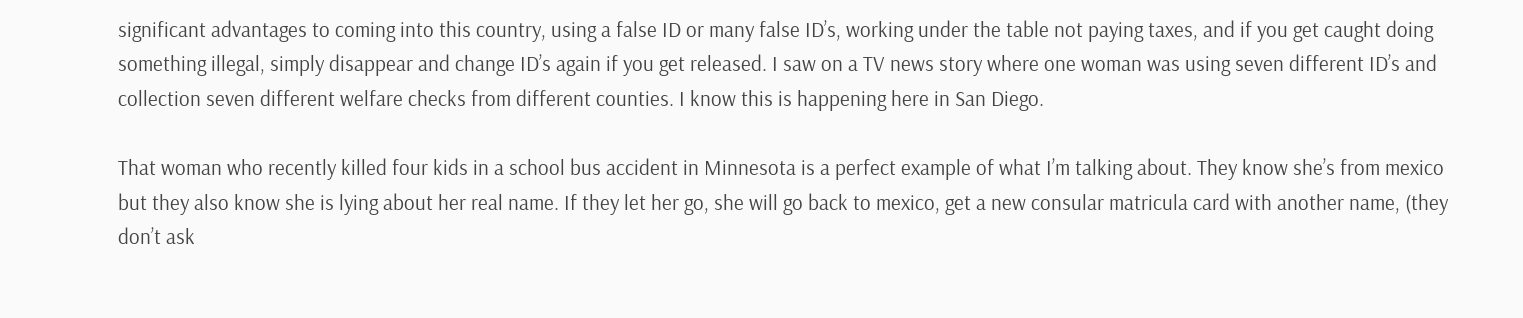significant advantages to coming into this country, using a false ID or many false ID’s, working under the table not paying taxes, and if you get caught doing something illegal, simply disappear and change ID’s again if you get released. I saw on a TV news story where one woman was using seven different ID’s and collection seven different welfare checks from different counties. I know this is happening here in San Diego.

That woman who recently killed four kids in a school bus accident in Minnesota is a perfect example of what I’m talking about. They know she’s from mexico but they also know she is lying about her real name. If they let her go, she will go back to mexico, get a new consular matricula card with another name, (they don’t ask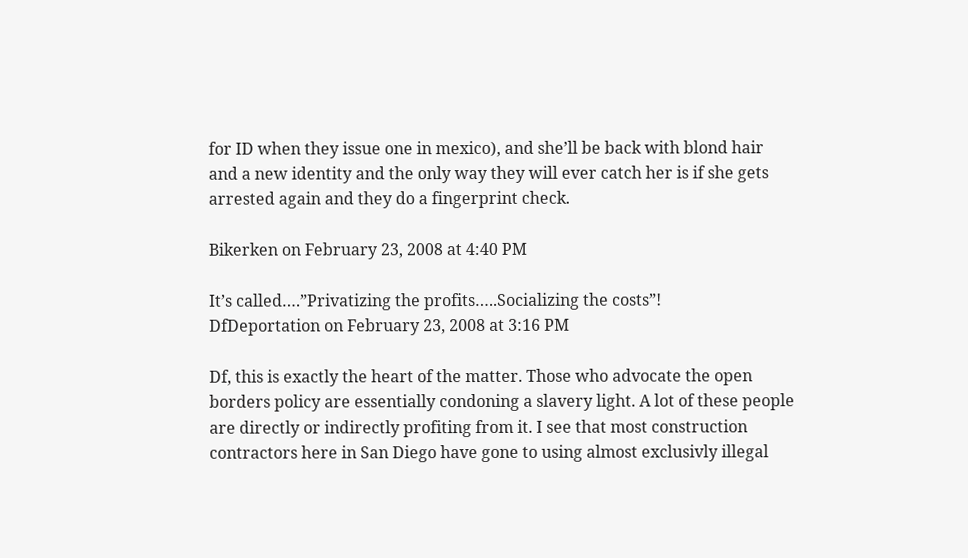for ID when they issue one in mexico), and she’ll be back with blond hair and a new identity and the only way they will ever catch her is if she gets arrested again and they do a fingerprint check.

Bikerken on February 23, 2008 at 4:40 PM

It’s called….”Privatizing the profits…..Socializing the costs”!
DfDeportation on February 23, 2008 at 3:16 PM

Df, this is exactly the heart of the matter. Those who advocate the open borders policy are essentially condoning a slavery light. A lot of these people are directly or indirectly profiting from it. I see that most construction contractors here in San Diego have gone to using almost exclusivly illegal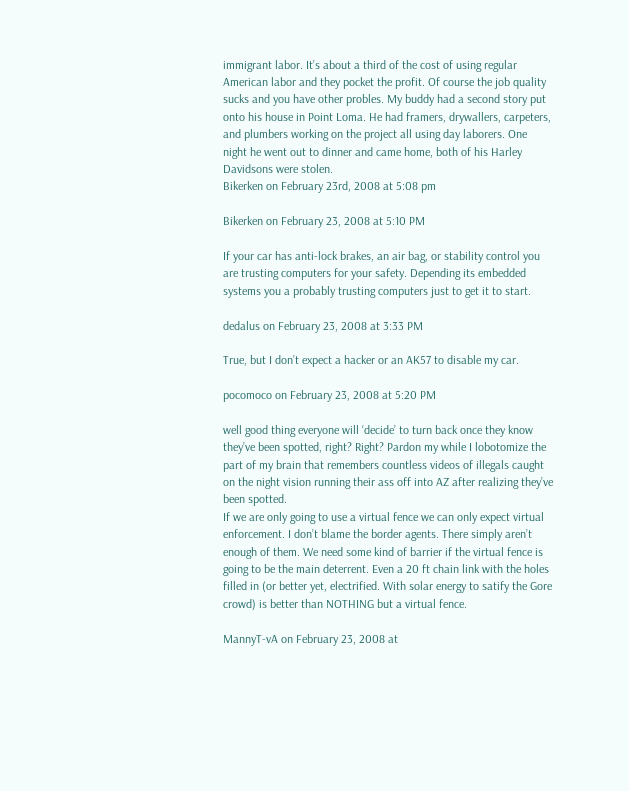immigrant labor. It’s about a third of the cost of using regular American labor and they pocket the profit. Of course the job quality sucks and you have other probles. My buddy had a second story put onto his house in Point Loma. He had framers, drywallers, carpeters, and plumbers working on the project all using day laborers. One night he went out to dinner and came home, both of his Harley Davidsons were stolen.
Bikerken on February 23rd, 2008 at 5:08 pm

Bikerken on February 23, 2008 at 5:10 PM

If your car has anti-lock brakes, an air bag, or stability control you are trusting computers for your safety. Depending its embedded systems you a probably trusting computers just to get it to start.

dedalus on February 23, 2008 at 3:33 PM

True, but I don’t expect a hacker or an AK57 to disable my car.

pocomoco on February 23, 2008 at 5:20 PM

well good thing everyone will ‘decide’ to turn back once they know they’ve been spotted, right? Right? Pardon my while I lobotomize the part of my brain that remembers countless videos of illegals caught on the night vision running their ass off into AZ after realizing they’ve been spotted.
If we are only going to use a virtual fence we can only expect virtual enforcement. I don’t blame the border agents. There simply aren’t enough of them. We need some kind of barrier if the virtual fence is going to be the main deterrent. Even a 20 ft chain link with the holes filled in (or better yet, electrified. With solar energy to satify the Gore crowd) is better than NOTHING but a virtual fence.

MannyT-vA on February 23, 2008 at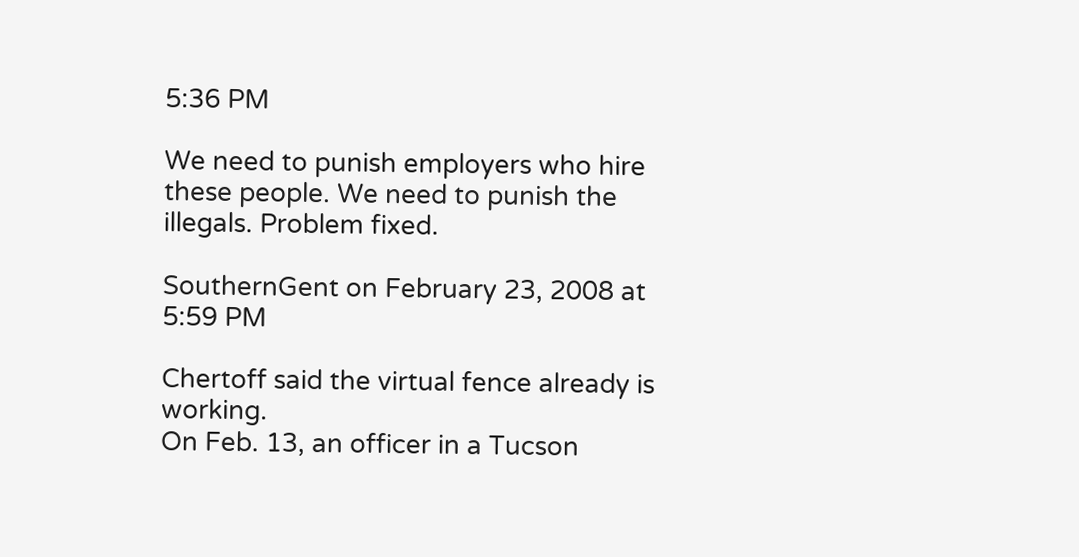5:36 PM

We need to punish employers who hire these people. We need to punish the illegals. Problem fixed.

SouthernGent on February 23, 2008 at 5:59 PM

Chertoff said the virtual fence already is working.
On Feb. 13, an officer in a Tucson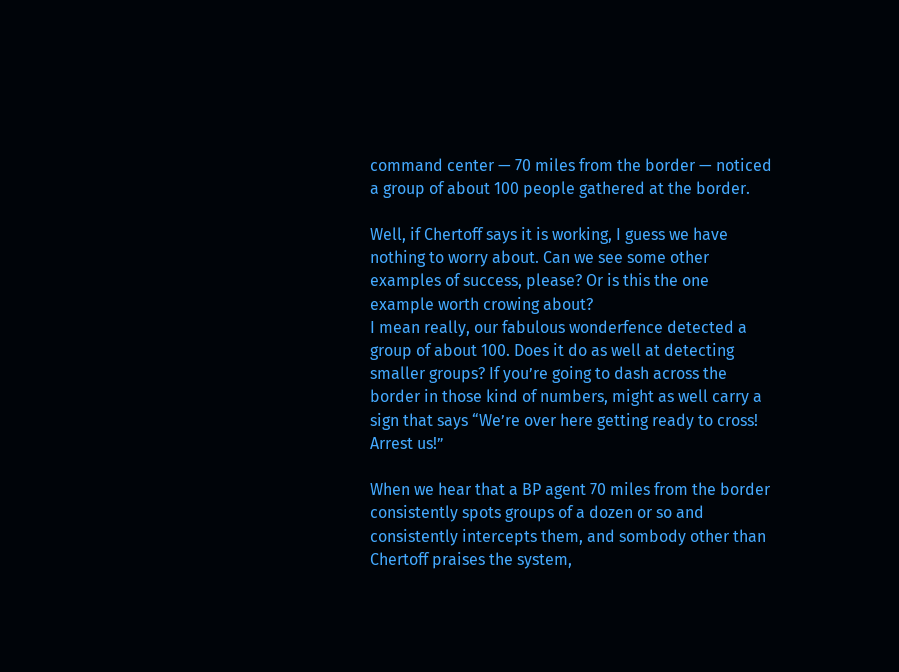command center — 70 miles from the border — noticed a group of about 100 people gathered at the border.

Well, if Chertoff says it is working, I guess we have nothing to worry about. Can we see some other examples of success, please? Or is this the one example worth crowing about?
I mean really, our fabulous wonderfence detected a group of about 100. Does it do as well at detecting smaller groups? If you’re going to dash across the border in those kind of numbers, might as well carry a sign that says “We’re over here getting ready to cross! Arrest us!”

When we hear that a BP agent 70 miles from the border consistently spots groups of a dozen or so and consistently intercepts them, and sombody other than Chertoff praises the system,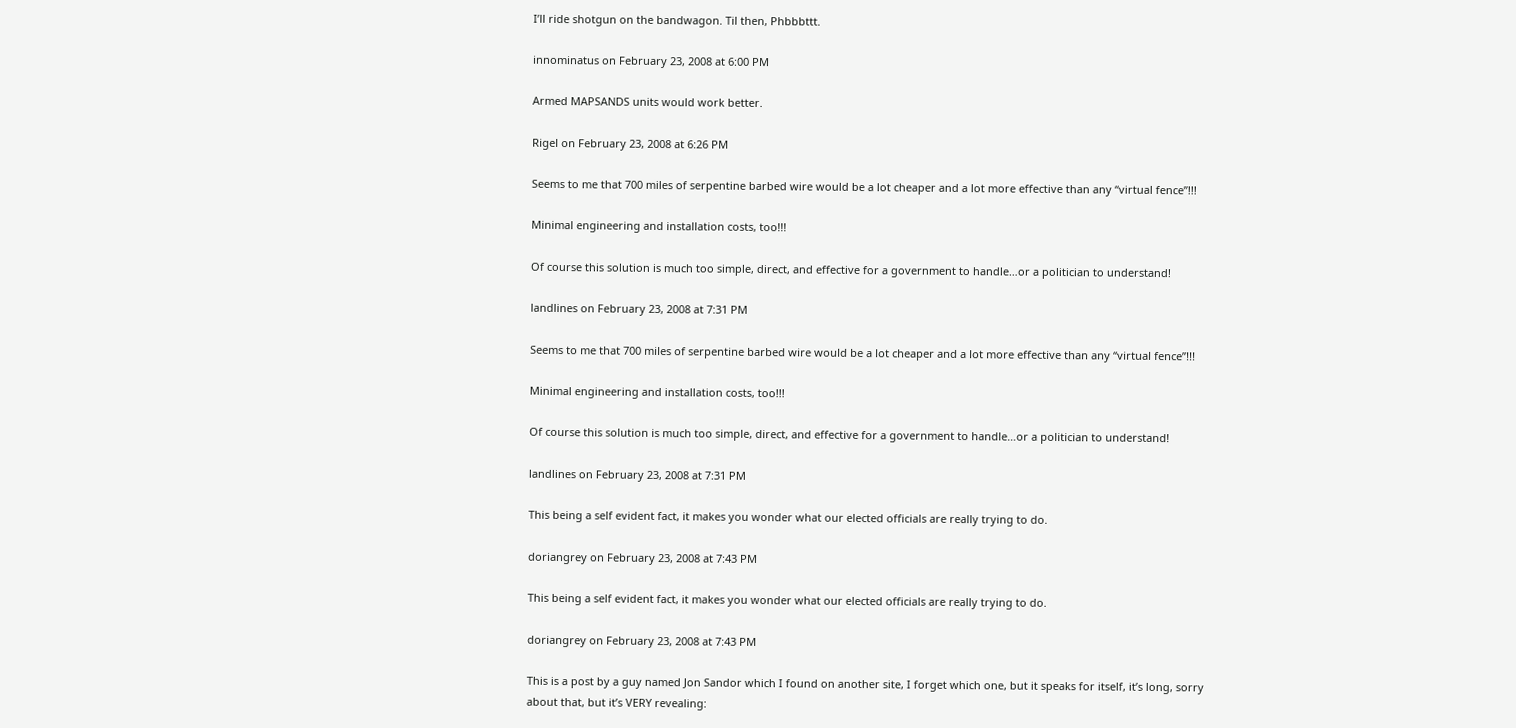I’ll ride shotgun on the bandwagon. Til then, Phbbbttt.

innominatus on February 23, 2008 at 6:00 PM

Armed MAPSANDS units would work better.

Rigel on February 23, 2008 at 6:26 PM

Seems to me that 700 miles of serpentine barbed wire would be a lot cheaper and a lot more effective than any “virtual fence”!!!

Minimal engineering and installation costs, too!!!

Of course this solution is much too simple, direct, and effective for a government to handle…or a politician to understand!

landlines on February 23, 2008 at 7:31 PM

Seems to me that 700 miles of serpentine barbed wire would be a lot cheaper and a lot more effective than any “virtual fence”!!!

Minimal engineering and installation costs, too!!!

Of course this solution is much too simple, direct, and effective for a government to handle…or a politician to understand!

landlines on February 23, 2008 at 7:31 PM

This being a self evident fact, it makes you wonder what our elected officials are really trying to do.

doriangrey on February 23, 2008 at 7:43 PM

This being a self evident fact, it makes you wonder what our elected officials are really trying to do.

doriangrey on February 23, 2008 at 7:43 PM

This is a post by a guy named Jon Sandor which I found on another site, I forget which one, but it speaks for itself, it’s long, sorry about that, but it’s VERY revealing: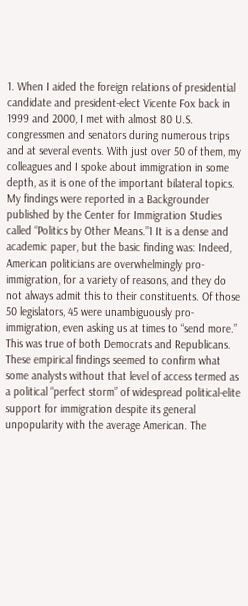1. When I aided the foreign relations of presidential candidate and president-elect Vicente Fox back in 1999 and 2000, I met with almost 80 U.S. congressmen and senators during numerous trips and at several events. With just over 50 of them, my colleagues and I spoke about immigration in some depth, as it is one of the important bilateral topics. My findings were reported in a Backgrounder published by the Center for Immigration Studies called “Politics by Other Means.”1 It is a dense and academic paper, but the basic finding was: Indeed, American politicians are overwhelmingly pro-immigration, for a variety of reasons, and they do not always admit this to their constituents. Of those 50 legislators, 45 were unambiguously pro-immigration, even asking us at times to “send more.” This was true of both Democrats and Republicans.
These empirical findings seemed to confirm what some analysts without that level of access termed as a political “perfect storm” of widespread political-elite support for immigration despite its general unpopularity with the average American. The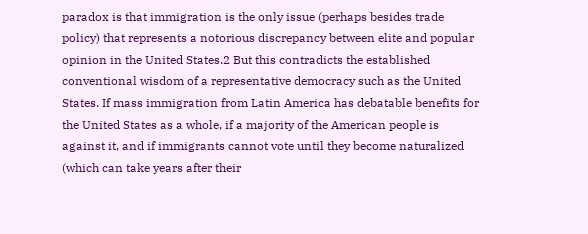paradox is that immigration is the only issue (perhaps besides trade policy) that represents a notorious discrepancy between elite and popular opinion in the United States.2 But this contradicts the established conventional wisdom of a representative democracy such as the United States. If mass immigration from Latin America has debatable benefits for the United States as a whole, if a majority of the American people is against it, and if immigrants cannot vote until they become naturalized (which can take years after their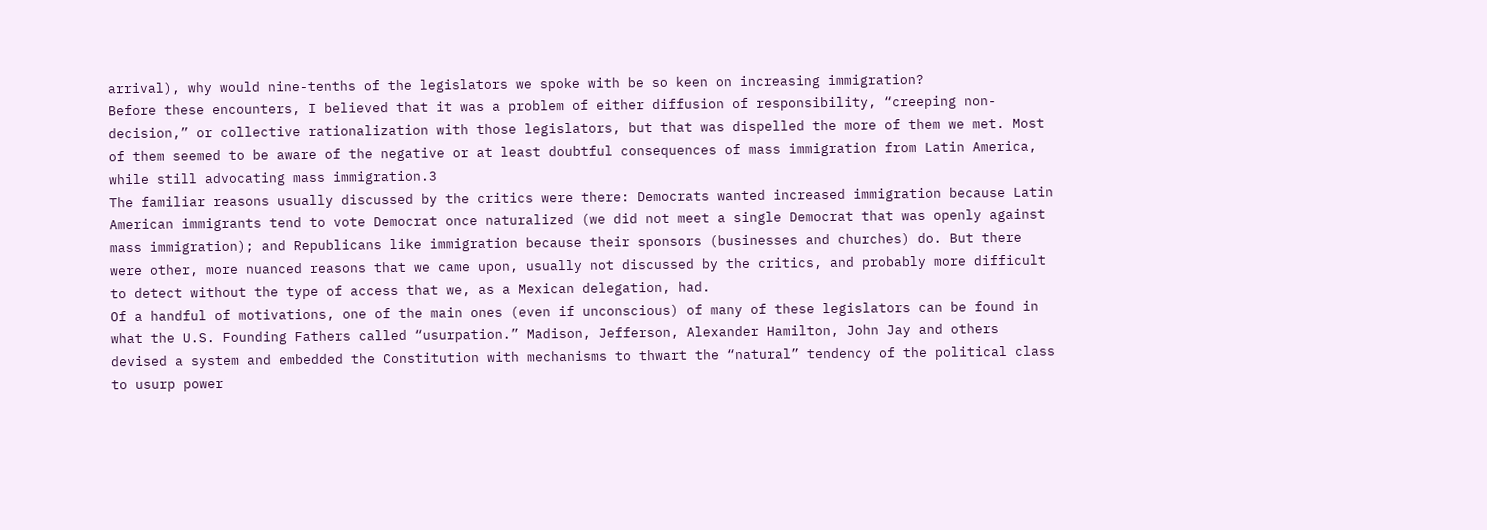arrival), why would nine-tenths of the legislators we spoke with be so keen on increasing immigration?
Before these encounters, I believed that it was a problem of either diffusion of responsibility, “creeping non-decision,” or collective rationalization with those legislators, but that was dispelled the more of them we met. Most of them seemed to be aware of the negative or at least doubtful consequences of mass immigration from Latin America, while still advocating mass immigration.3
The familiar reasons usually discussed by the critics were there: Democrats wanted increased immigration because Latin American immigrants tend to vote Democrat once naturalized (we did not meet a single Democrat that was openly against mass immigration); and Republicans like immigration because their sponsors (businesses and churches) do. But there were other, more nuanced reasons that we came upon, usually not discussed by the critics, and probably more difficult to detect without the type of access that we, as a Mexican delegation, had.
Of a handful of motivations, one of the main ones (even if unconscious) of many of these legislators can be found in what the U.S. Founding Fathers called “usurpation.” Madison, Jefferson, Alexander Hamilton, John Jay and others devised a system and embedded the Constitution with mechanisms to thwart the “natural” tendency of the political class to usurp power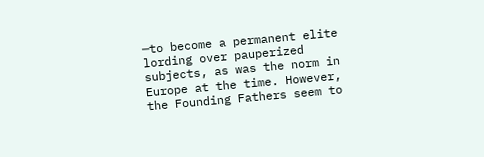─to become a permanent elite lording over pauperized subjects, as was the norm in Europe at the time. However, the Founding Fathers seem to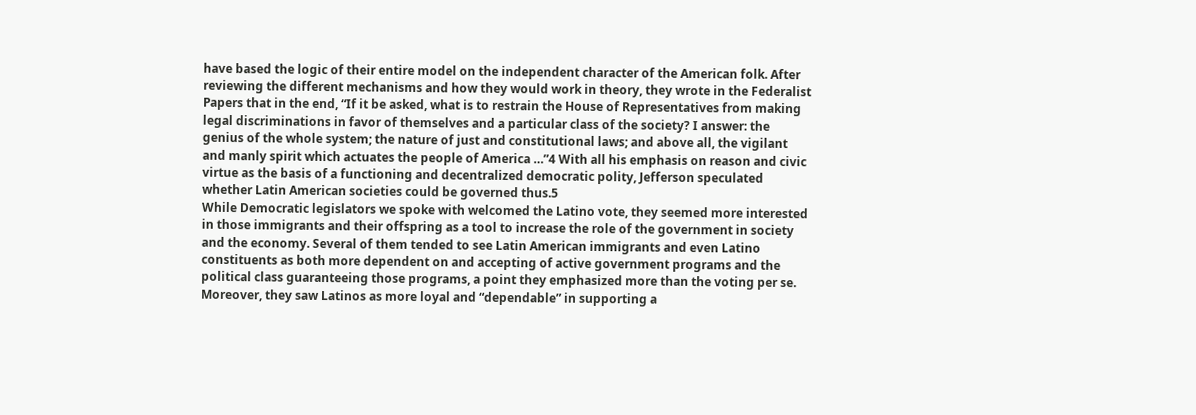have based the logic of their entire model on the independent character of the American folk. After reviewing the different mechanisms and how they would work in theory, they wrote in the Federalist Papers that in the end, “If it be asked, what is to restrain the House of Representatives from making legal discriminations in favor of themselves and a particular class of the society? I answer: the genius of the whole system; the nature of just and constitutional laws; and above all, the vigilant and manly spirit which actuates the people of America …”4 With all his emphasis on reason and civic virtue as the basis of a functioning and decentralized democratic polity, Jefferson speculated whether Latin American societies could be governed thus.5
While Democratic legislators we spoke with welcomed the Latino vote, they seemed more interested in those immigrants and their offspring as a tool to increase the role of the government in society and the economy. Several of them tended to see Latin American immigrants and even Latino constituents as both more dependent on and accepting of active government programs and the political class guaranteeing those programs, a point they emphasized more than the voting per se. Moreover, they saw Latinos as more loyal and “dependable” in supporting a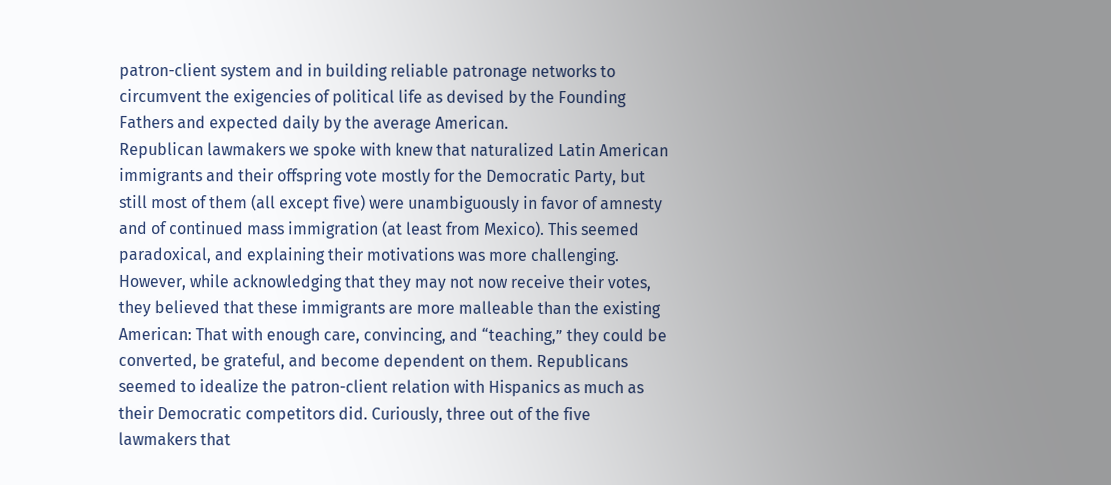patron-client system and in building reliable patronage networks to circumvent the exigencies of political life as devised by the Founding Fathers and expected daily by the average American.
Republican lawmakers we spoke with knew that naturalized Latin American immigrants and their offspring vote mostly for the Democratic Party, but still most of them (all except five) were unambiguously in favor of amnesty and of continued mass immigration (at least from Mexico). This seemed paradoxical, and explaining their motivations was more challenging. However, while acknowledging that they may not now receive their votes, they believed that these immigrants are more malleable than the existing American: That with enough care, convincing, and “teaching,” they could be converted, be grateful, and become dependent on them. Republicans seemed to idealize the patron-client relation with Hispanics as much as their Democratic competitors did. Curiously, three out of the five lawmakers that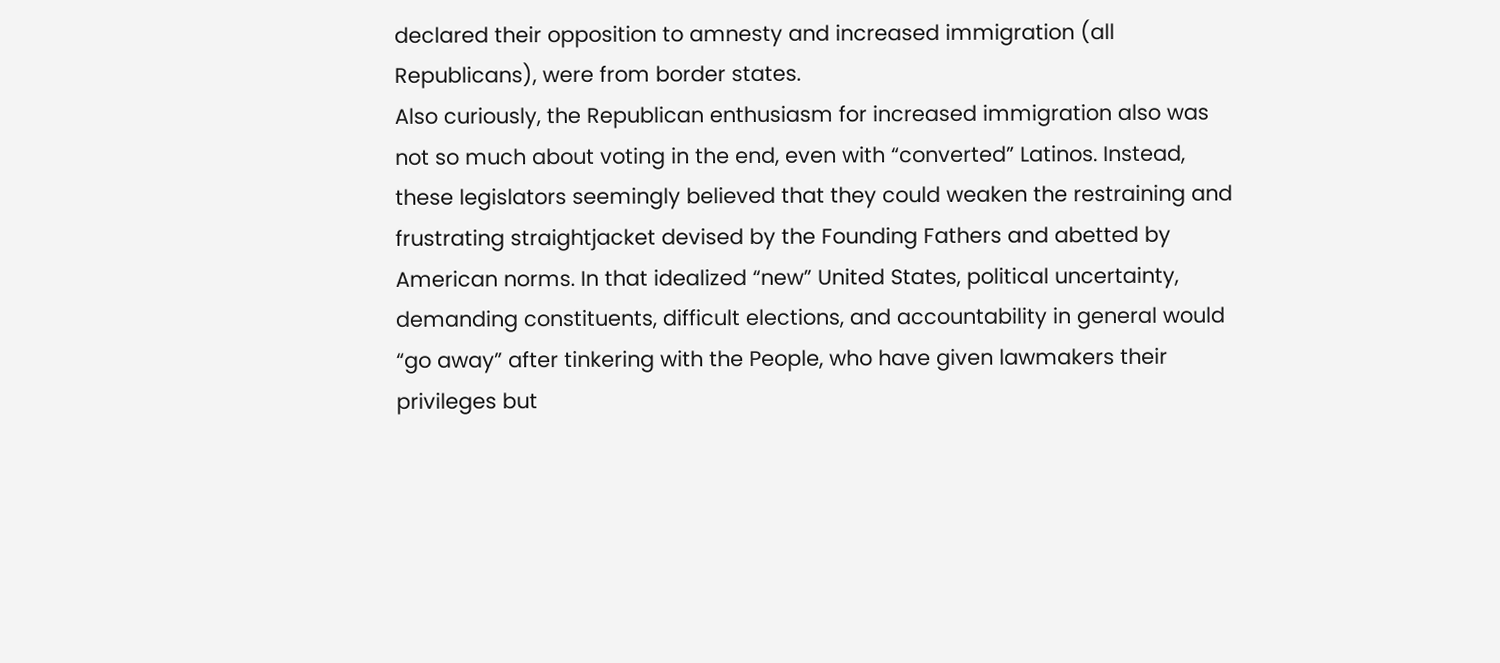declared their opposition to amnesty and increased immigration (all Republicans), were from border states.
Also curiously, the Republican enthusiasm for increased immigration also was not so much about voting in the end, even with “converted” Latinos. Instead, these legislators seemingly believed that they could weaken the restraining and frustrating straightjacket devised by the Founding Fathers and abetted by American norms. In that idealized “new” United States, political uncertainty, demanding constituents, difficult elections, and accountability in general would “go away” after tinkering with the People, who have given lawmakers their privileges but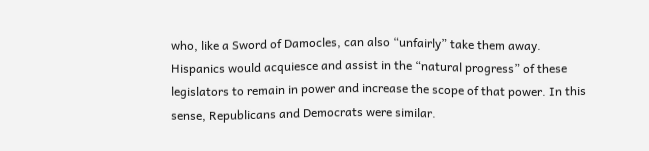who, like a Sword of Damocles, can also “unfairly” take them away. Hispanics would acquiesce and assist in the “natural progress” of these legislators to remain in power and increase the scope of that power. In this sense, Republicans and Democrats were similar.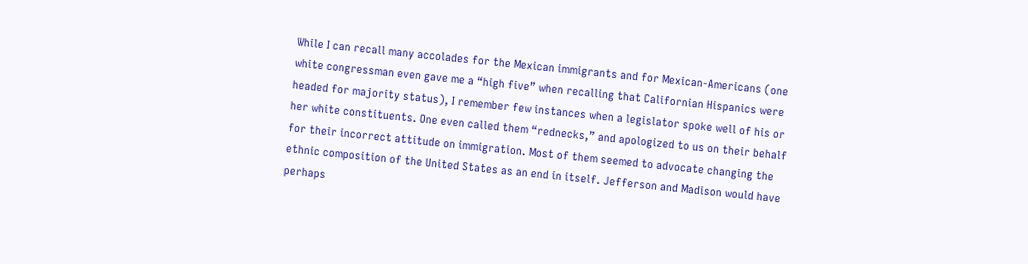While I can recall many accolades for the Mexican immigrants and for Mexican-Americans (one white congressman even gave me a “high five” when recalling that Californian Hispanics were headed for majority status), I remember few instances when a legislator spoke well of his or her white constituents. One even called them “rednecks,” and apologized to us on their behalf for their incorrect attitude on immigration. Most of them seemed to advocate changing the ethnic composition of the United States as an end in itself. Jefferson and Madison would have perhaps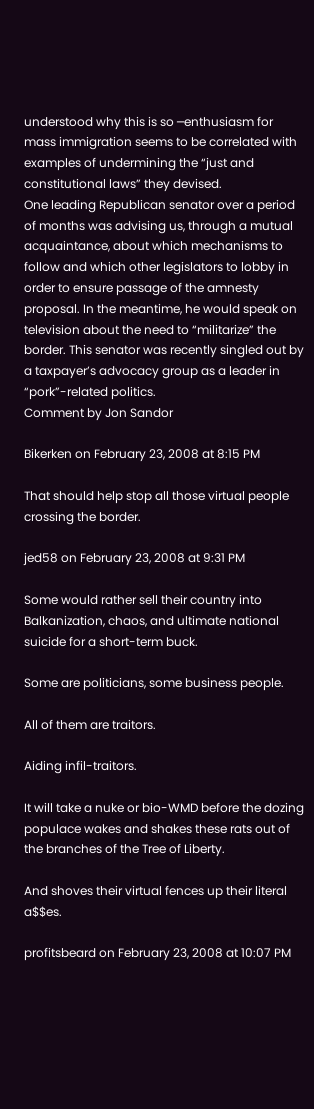understood why this is so ─enthusiasm for mass immigration seems to be correlated with examples of undermining the “just and constitutional laws” they devised.
One leading Republican senator over a period of months was advising us, through a mutual acquaintance, about which mechanisms to follow and which other legislators to lobby in order to ensure passage of the amnesty proposal. In the meantime, he would speak on television about the need to “militarize” the border. This senator was recently singled out by a taxpayer’s advocacy group as a leader in “pork”-related politics.
Comment by Jon Sandor

Bikerken on February 23, 2008 at 8:15 PM

That should help stop all those virtual people crossing the border.

jed58 on February 23, 2008 at 9:31 PM

Some would rather sell their country into Balkanization, chaos, and ultimate national suicide for a short-term buck.

Some are politicians, some business people.

All of them are traitors.

Aiding infil-traitors.

It will take a nuke or bio-WMD before the dozing populace wakes and shakes these rats out of the branches of the Tree of Liberty.

And shoves their virtual fences up their literal a$$es.

profitsbeard on February 23, 2008 at 10:07 PM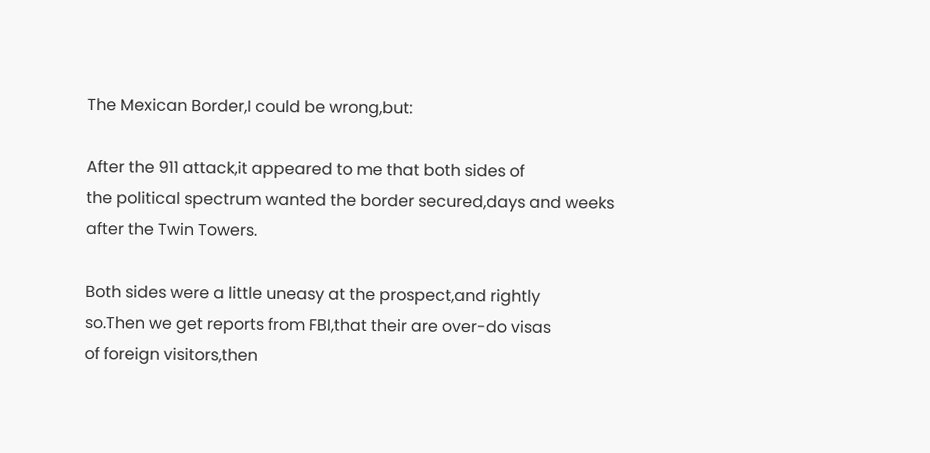The Mexican Border,I could be wrong,but:

After the 911 attack,it appeared to me that both sides of
the political spectrum wanted the border secured,days and weeks after the Twin Towers.

Both sides were a little uneasy at the prospect,and rightly
so.Then we get reports from FBI,that their are over-do visas
of foreign visitors,then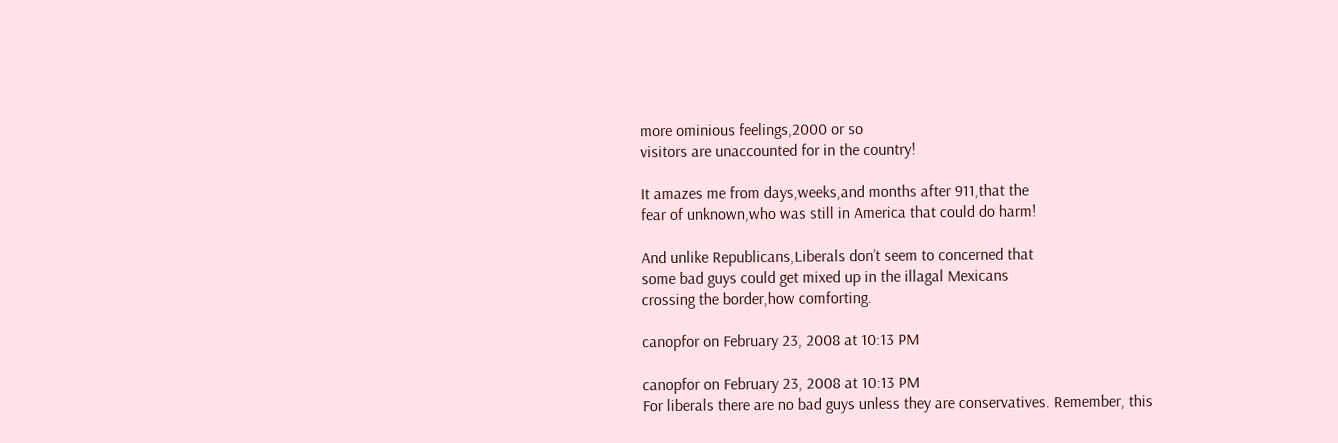more ominious feelings,2000 or so
visitors are unaccounted for in the country!

It amazes me from days,weeks,and months after 911,that the
fear of unknown,who was still in America that could do harm!

And unlike Republicans,Liberals don’t seem to concerned that
some bad guys could get mixed up in the illagal Mexicans
crossing the border,how comforting.

canopfor on February 23, 2008 at 10:13 PM

canopfor on February 23, 2008 at 10:13 PM
For liberals there are no bad guys unless they are conservatives. Remember, this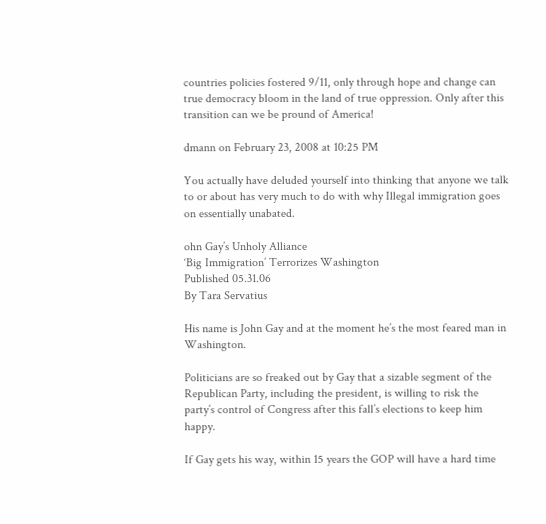countries policies fostered 9/11, only through hope and change can true democracy bloom in the land of true oppression. Only after this transition can we be pround of America!

dmann on February 23, 2008 at 10:25 PM

You actually have deluded yourself into thinking that anyone we talk to or about has very much to do with why Illegal immigration goes on essentially unabated.

ohn Gay’s Unholy Alliance
‘Big Immigration’ Terrorizes Washington
Published 05.31.06
By Tara Servatius

His name is John Gay and at the moment he’s the most feared man in Washington.

Politicians are so freaked out by Gay that a sizable segment of the Republican Party, including the president, is willing to risk the party’s control of Congress after this fall’s elections to keep him happy.

If Gay gets his way, within 15 years the GOP will have a hard time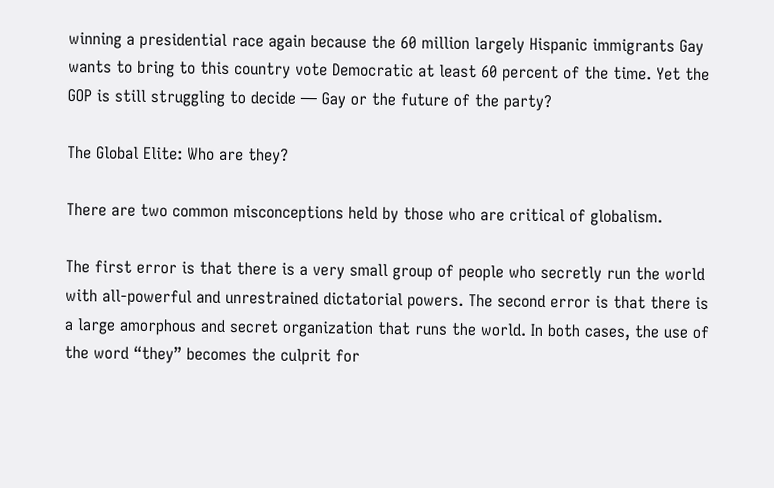winning a presidential race again because the 60 million largely Hispanic immigrants Gay wants to bring to this country vote Democratic at least 60 percent of the time. Yet the GOP is still struggling to decide — Gay or the future of the party?

The Global Elite: Who are they?

There are two common misconceptions held by those who are critical of globalism.

The first error is that there is a very small group of people who secretly run the world with all-powerful and unrestrained dictatorial powers. The second error is that there is a large amorphous and secret organization that runs the world. In both cases, the use of the word “they” becomes the culprit for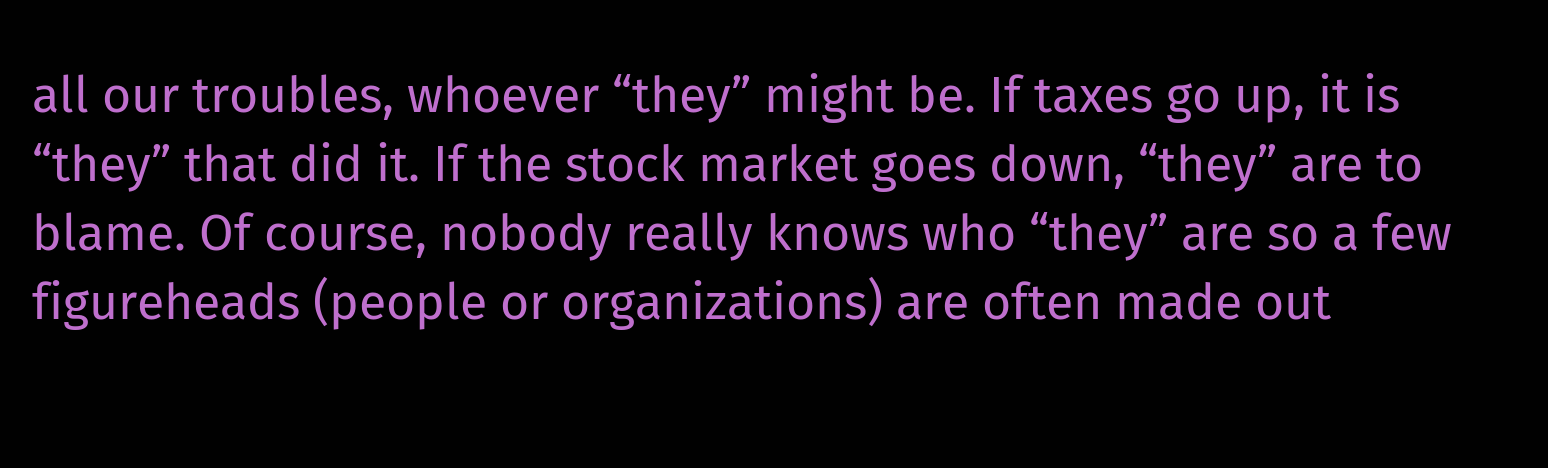all our troubles, whoever “they” might be. If taxes go up, it is “they” that did it. If the stock market goes down, “they” are to blame. Of course, nobody really knows who “they” are so a few figureheads (people or organizations) are often made out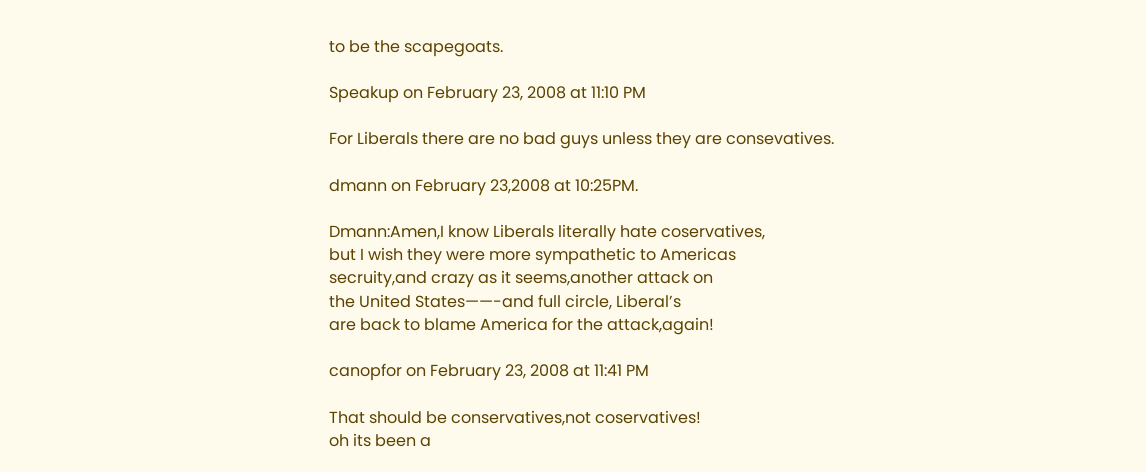to be the scapegoats.

Speakup on February 23, 2008 at 11:10 PM

For Liberals there are no bad guys unless they are consevatives.

dmann on February 23,2008 at 10:25PM.

Dmann:Amen,I know Liberals literally hate coservatives,
but I wish they were more sympathetic to Americas
secruity,and crazy as it seems,another attack on
the United States——-and full circle, Liberal’s
are back to blame America for the attack,again!

canopfor on February 23, 2008 at 11:41 PM

That should be conservatives,not coservatives!
oh its been a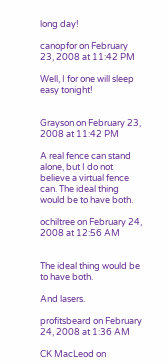long day!

canopfor on February 23, 2008 at 11:42 PM

Well, I for one will sleep easy tonight!


Grayson on February 23, 2008 at 11:42 PM

A real fence can stand alone, but I do not believe a virtual fence can. The ideal thing would be to have both.

ochiltree on February 24, 2008 at 12:56 AM


The ideal thing would be to have both.

And lasers.

profitsbeard on February 24, 2008 at 1:36 AM

CK MacLeod on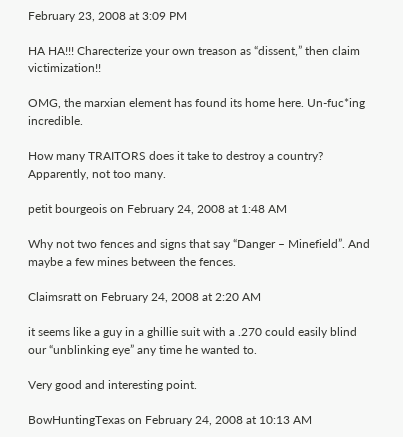February 23, 2008 at 3:09 PM

HA HA!!! Charecterize your own treason as “dissent,” then claim victimization!!

OMG, the marxian element has found its home here. Un-fuc*ing incredible.

How many TRAITORS does it take to destroy a country? Apparently, not too many.

petit bourgeois on February 24, 2008 at 1:48 AM

Why not two fences and signs that say “Danger – Minefield”. And maybe a few mines between the fences.

Claimsratt on February 24, 2008 at 2:20 AM

it seems like a guy in a ghillie suit with a .270 could easily blind our “unblinking eye” any time he wanted to.

Very good and interesting point.

BowHuntingTexas on February 24, 2008 at 10:13 AM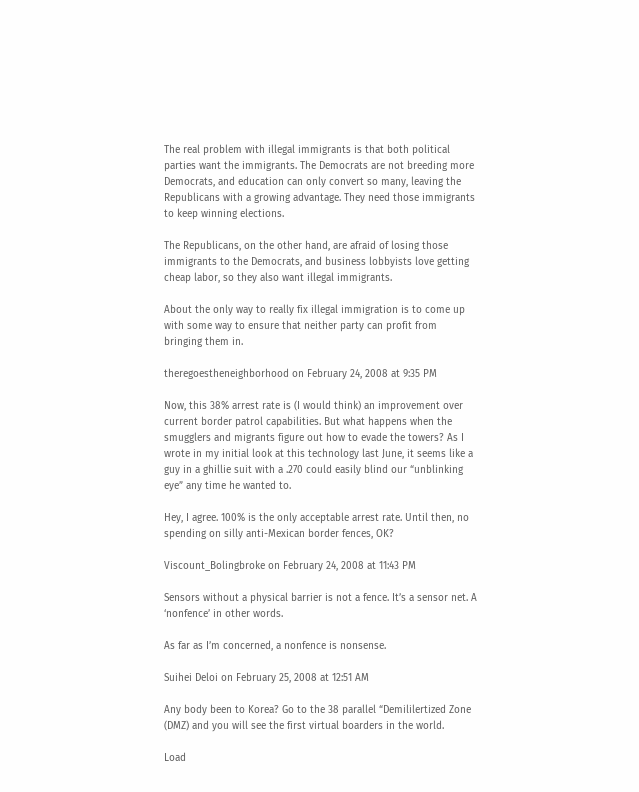The real problem with illegal immigrants is that both political parties want the immigrants. The Democrats are not breeding more Democrats, and education can only convert so many, leaving the Republicans with a growing advantage. They need those immigrants to keep winning elections.

The Republicans, on the other hand, are afraid of losing those immigrants to the Democrats, and business lobbyists love getting cheap labor, so they also want illegal immigrants.

About the only way to really fix illegal immigration is to come up with some way to ensure that neither party can profit from bringing them in.

theregoestheneighborhood on February 24, 2008 at 9:35 PM

Now, this 38% arrest rate is (I would think) an improvement over current border patrol capabilities. But what happens when the smugglers and migrants figure out how to evade the towers? As I wrote in my initial look at this technology last June, it seems like a guy in a ghillie suit with a .270 could easily blind our “unblinking eye” any time he wanted to.

Hey, I agree. 100% is the only acceptable arrest rate. Until then, no spending on silly anti-Mexican border fences, OK?

Viscount_Bolingbroke on February 24, 2008 at 11:43 PM

Sensors without a physical barrier is not a fence. It’s a sensor net. A ‘nonfence’ in other words.

As far as I’m concerned, a nonfence is nonsense.

Suihei Deloi on February 25, 2008 at 12:51 AM

Any body been to Korea? Go to the 38 parallel “Demililertized Zone (DMZ) and you will see the first virtual boarders in the world.

Load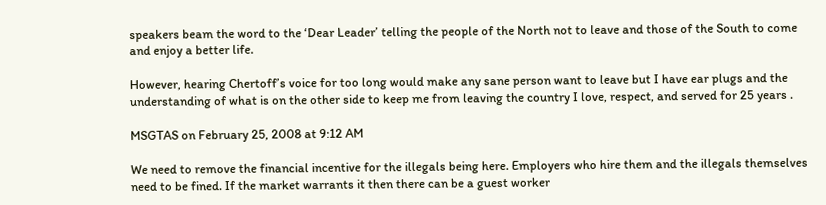speakers beam the word to the ‘Dear Leader’ telling the people of the North not to leave and those of the South to come and enjoy a better life.

However, hearing Chertoff’s voice for too long would make any sane person want to leave but I have ear plugs and the understanding of what is on the other side to keep me from leaving the country I love, respect, and served for 25 years .

MSGTAS on February 25, 2008 at 9:12 AM

We need to remove the financial incentive for the illegals being here. Employers who hire them and the illegals themselves need to be fined. If the market warrants it then there can be a guest worker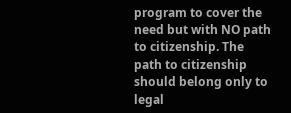program to cover the need but with NO path to citizenship. The path to citizenship should belong only to legal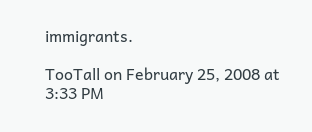immigrants.

TooTall on February 25, 2008 at 3:33 PM